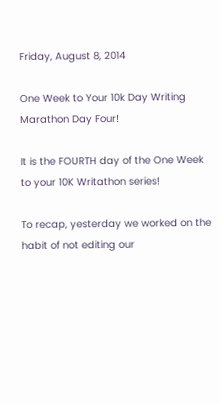Friday, August 8, 2014

One Week to Your 10k Day Writing Marathon Day Four!

It is the FOURTH day of the One Week to your 10K Writathon series!

To recap, yesterday we worked on the habit of not editing our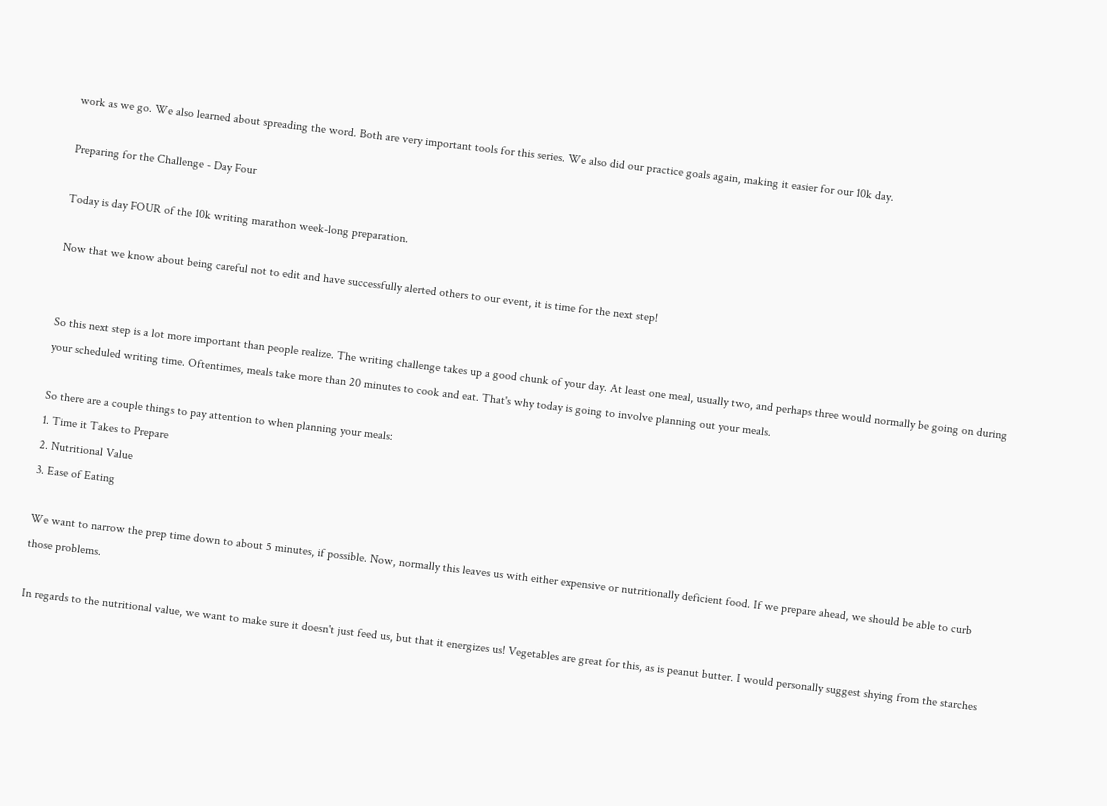work as we go. We also learned about spreading the word. Both are very important tools for this series. We also did our practice goals again, making it easier for our 10k day.

Preparing for the Challenge - Day Four

Today is day FOUR of the 10k writing marathon week-long preparation.

Now that we know about being careful not to edit and have successfully alerted others to our event, it is time for the next step!


So this next step is a lot more important than people realize. The writing challenge takes up a good chunk of your day. At least one meal, usually two, and perhaps three would normally be going on during your scheduled writing time. Oftentimes, meals take more than 20 minutes to cook and eat. That's why today is going to involve planning out your meals.

So there are a couple things to pay attention to when planning your meals:
1. Time it Takes to Prepare
2. Nutritional Value
3. Ease of Eating

We want to narrow the prep time down to about 5 minutes, if possible. Now, normally this leaves us with either expensive or nutritionally deficient food. If we prepare ahead, we should be able to curb those problems.

In regards to the nutritional value, we want to make sure it doesn't just feed us, but that it energizes us! Vegetables are great for this, as is peanut butter. I would personally suggest shying from the starches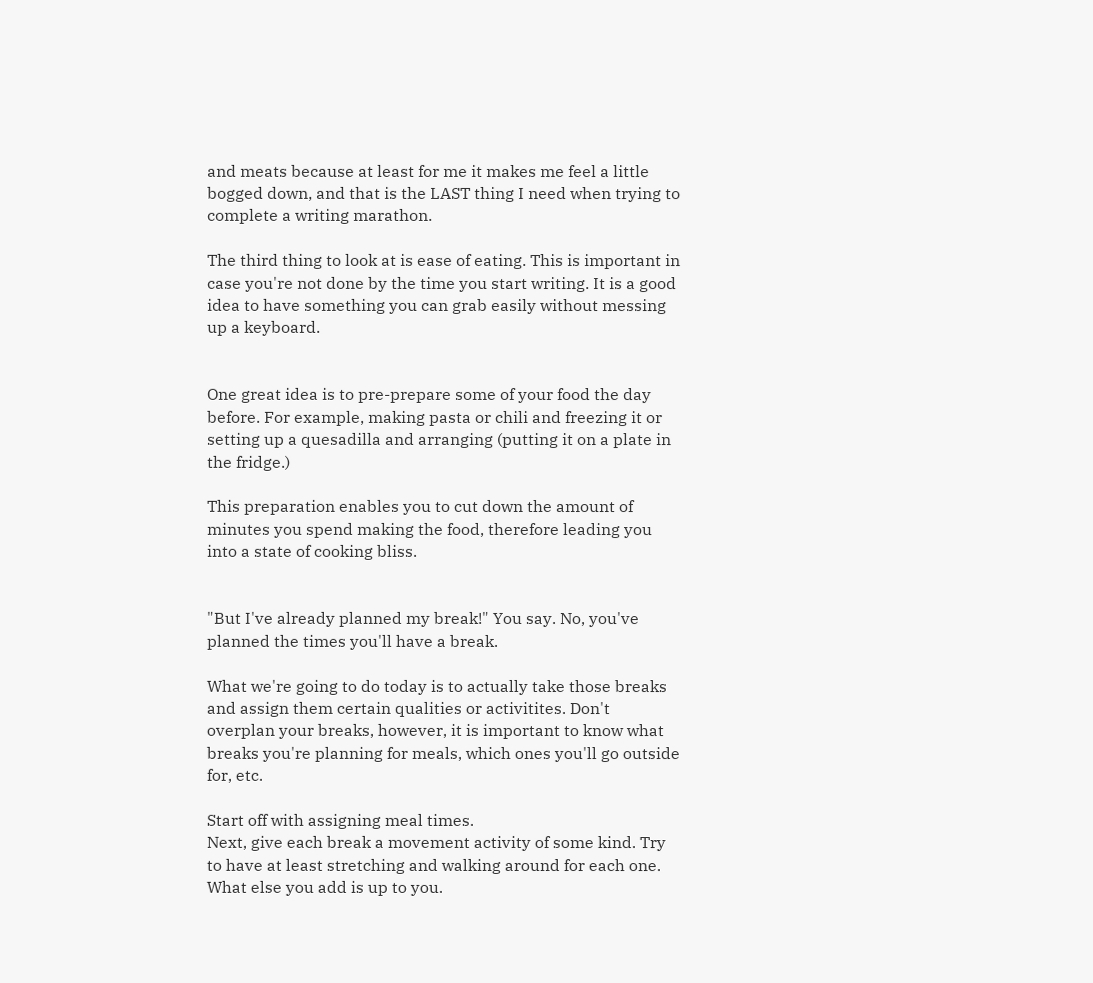and meats because at least for me it makes me feel a little bogged down, and that is the LAST thing I need when trying to complete a writing marathon.

The third thing to look at is ease of eating. This is important in case you're not done by the time you start writing. It is a good idea to have something you can grab easily without messing up a keyboard.


One great idea is to pre-prepare some of your food the day before. For example, making pasta or chili and freezing it or setting up a quesadilla and arranging (putting it on a plate in the fridge.)

This preparation enables you to cut down the amount of minutes you spend making the food, therefore leading you into a state of cooking bliss.


"But I've already planned my break!" You say. No, you've planned the times you'll have a break.

What we're going to do today is to actually take those breaks and assign them certain qualities or activitites. Don't overplan your breaks, however, it is important to know what breaks you're planning for meals, which ones you'll go outside for, etc.

Start off with assigning meal times.
Next, give each break a movement activity of some kind. Try to have at least stretching and walking around for each one. What else you add is up to you.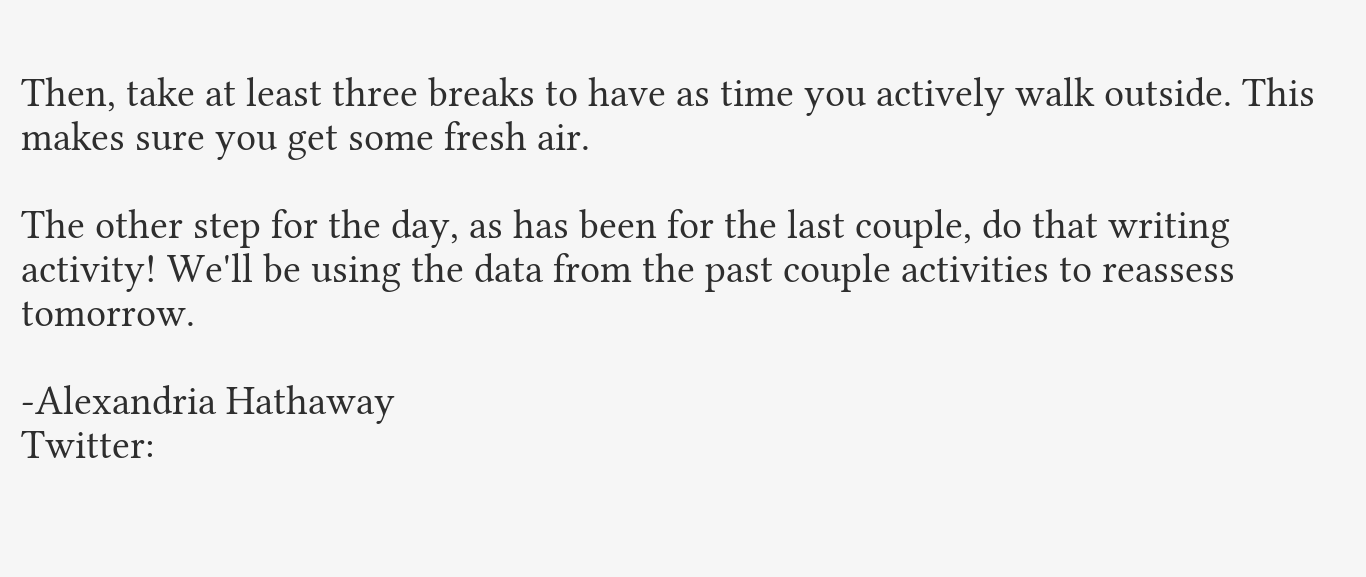Then, take at least three breaks to have as time you actively walk outside. This makes sure you get some fresh air.

The other step for the day, as has been for the last couple, do that writing activity! We'll be using the data from the past couple activities to reassess tomorrow.

-Alexandria Hathaway
Twitter: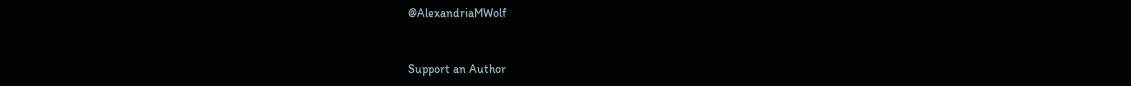@AlexandriaMWolf


Support an Author